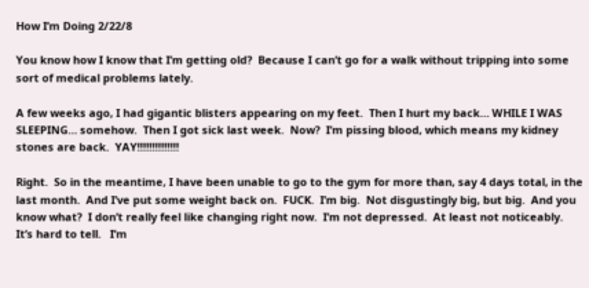How I’m Doing 2/22/8

You know how I know that I’m getting old?  Because I can’t go for a walk without tripping into some sort of medical problems lately.

A few weeks ago, I had gigantic blisters appearing on my feet.  Then I hurt my back… WHILE I WAS SLEEPING… somehow.  Then I got sick last week.  Now?  I’m pissing blood, which means my kidney stones are back.  YAY!!!!!!!!!!!!!!

Right.  So in the meantime, I have been unable to go to the gym for more than, say 4 days total, in the last month.  And I’ve put some weight back on.  FUCK.  I’m big.  Not disgustingly big, but big.  And you know what?  I don’t really feel like changing right now.  I’m not depressed.  At least not noticeably.   It’s hard to tell.   I’m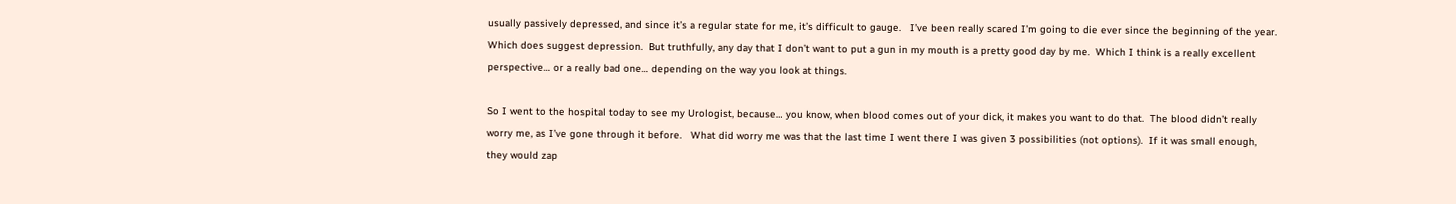usually passively depressed, and since it’s a regular state for me, it’s difficult to gauge.   I’ve been really scared I’m going to die ever since the beginning of the year.   Which does suggest depression.  But truthfully, any day that I don’t want to put a gun in my mouth is a pretty good day by me.  Which I think is a really excellent perspective… or a really bad one… depending on the way you look at things.

So I went to the hospital today to see my Urologist, because… you know, when blood comes out of your dick, it makes you want to do that.  The blood didn’t really worry me, as I’ve gone through it before.   What did worry me was that the last time I went there I was given 3 possibilities (not options).  If it was small enough, they would zap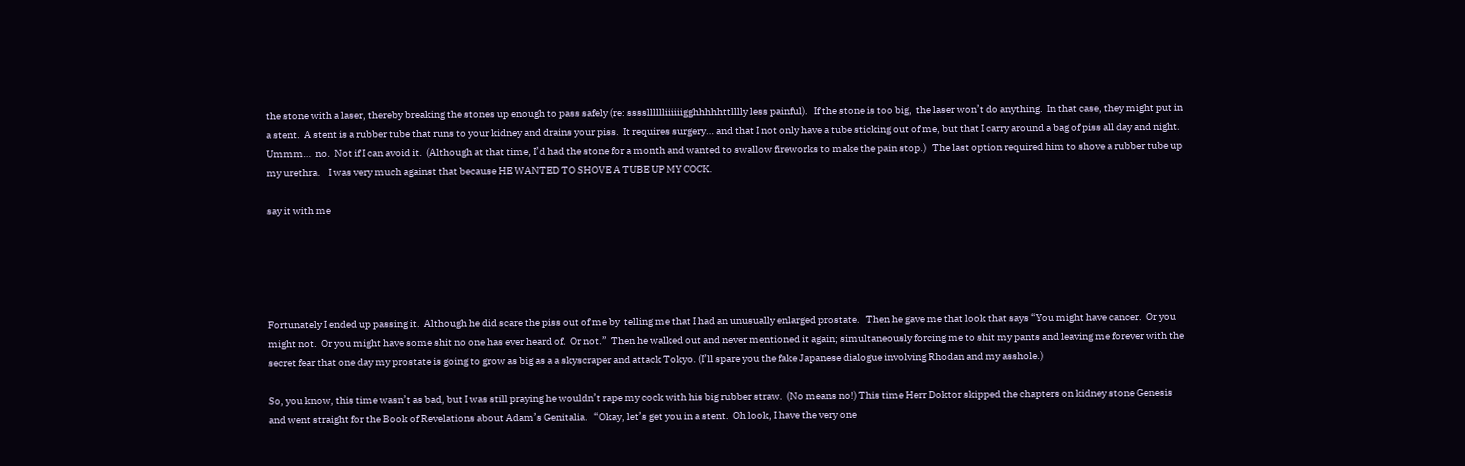the stone with a laser, thereby breaking the stones up enough to pass safely (re: sssslllllliiiiiigghhhhhttlllly less painful).   If the stone is too big,  the laser won’t do anything.  In that case, they might put in a stent.  A stent is a rubber tube that runs to your kidney and drains your piss.  It requires surgery… and that I not only have a tube sticking out of me, but that I carry around a bag of piss all day and night.   Ummm…  no.  Not if I can avoid it.  (Although at that time, I’d had the stone for a month and wanted to swallow fireworks to make the pain stop.)   The last option required him to shove a rubber tube up my urethra.    I was very much against that because HE WANTED TO SHOVE A TUBE UP MY COCK.

say it with me





Fortunately I ended up passing it.  Although he did scare the piss out of me by  telling me that I had an unusually enlarged prostate.   Then he gave me that look that says “You might have cancer.  Or you might not.  Or you might have some shit no one has ever heard of.  Or not.”  Then he walked out and never mentioned it again; simultaneously forcing me to shit my pants and leaving me forever with the secret fear that one day my prostate is going to grow as big as a a skyscraper and attack Tokyo. (I’ll spare you the fake Japanese dialogue involving Rhodan and my asshole.)

So, you know, this time wasn’t as bad, but I was still praying he wouldn’t rape my cock with his big rubber straw.  (No means no!) This time Herr Doktor skipped the chapters on kidney stone Genesis and went straight for the Book of Revelations about Adam’s Genitalia.   “Okay, let’s get you in a stent.  Oh look, I have the very one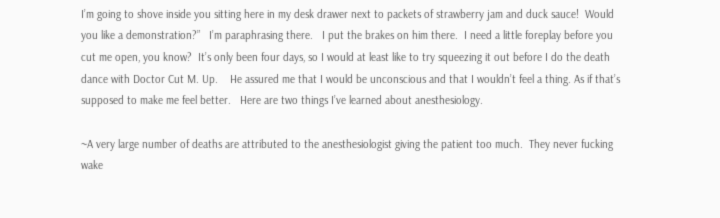I’m going to shove inside you sitting here in my desk drawer next to packets of strawberry jam and duck sauce!  Would you like a demonstration?”   I’m paraphrasing there.   I put the brakes on him there.  I need a little foreplay before you cut me open, you know?  It’s only been four days, so I would at least like to try squeezing it out before I do the death dance with Doctor Cut M. Up.    He assured me that I would be unconscious and that I wouldn’t feel a thing. As if that’s supposed to make me feel better.   Here are two things I’ve learned about anesthesiology.

~A very large number of deaths are attributed to the anesthesiologist giving the patient too much.  They never fucking wake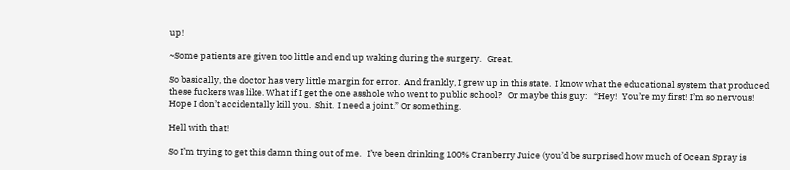up!

~Some patients are given too little and end up waking during the surgery.   Great.

So basically, the doctor has very little margin for error.  And frankly, I grew up in this state.  I know what the educational system that produced these fuckers was like. What if I get the one asshole who went to public school?   Or maybe this guy:   “Hey!  You’re my first! I’m so nervous! Hope I don’t accidentally kill you.  Shit.  I need a joint.” Or something.

Hell with that!

So I’m trying to get this damn thing out of me.   I’ve been drinking 100% Cranberry Juice (you’d be surprised how much of Ocean Spray is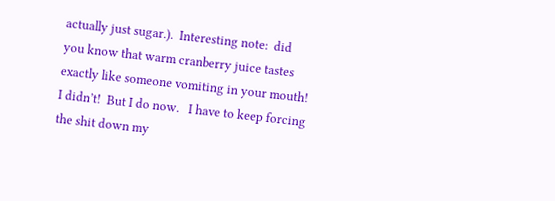actually just sugar.).  Interesting note:  did you know that warm cranberry juice tastes exactly like someone vomiting in your mouth!  I didn’t!  But I do now.   I have to keep forcing the shit down my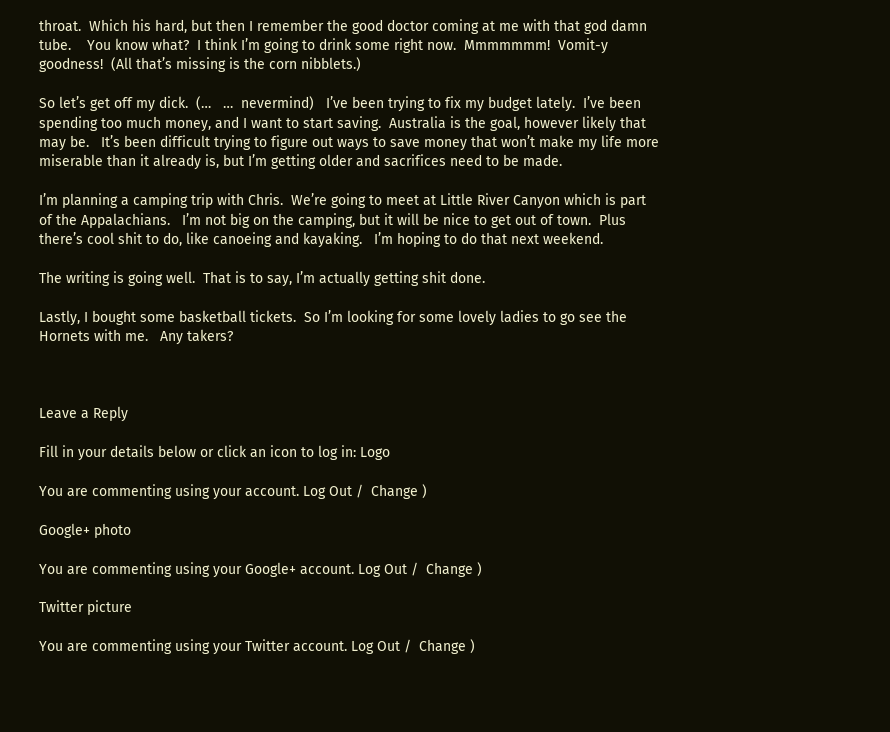throat.  Which his hard, but then I remember the good doctor coming at me with that god damn tube.    You know what?  I think I’m going to drink some right now.  Mmmmmmm!  Vomit-y goodness!  (All that’s missing is the corn nibblets.)

So let’s get off my dick.  (…   …  nevermind)   I’ve been trying to fix my budget lately.  I’ve been spending too much money, and I want to start saving.  Australia is the goal, however likely that may be.   It’s been difficult trying to figure out ways to save money that won’t make my life more miserable than it already is, but I’m getting older and sacrifices need to be made.

I’m planning a camping trip with Chris.  We’re going to meet at Little River Canyon which is part of the Appalachians.   I’m not big on the camping, but it will be nice to get out of town.  Plus there’s cool shit to do, like canoeing and kayaking.   I’m hoping to do that next weekend.

The writing is going well.  That is to say, I’m actually getting shit done.

Lastly, I bought some basketball tickets.  So I’m looking for some lovely ladies to go see the Hornets with me.   Any takers?



Leave a Reply

Fill in your details below or click an icon to log in: Logo

You are commenting using your account. Log Out /  Change )

Google+ photo

You are commenting using your Google+ account. Log Out /  Change )

Twitter picture

You are commenting using your Twitter account. Log Out /  Change )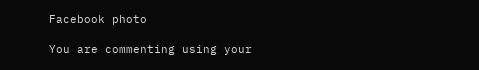Facebook photo

You are commenting using your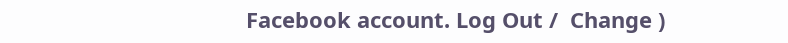Facebook account. Log Out /  Change )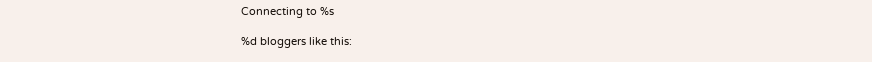Connecting to %s

%d bloggers like this: